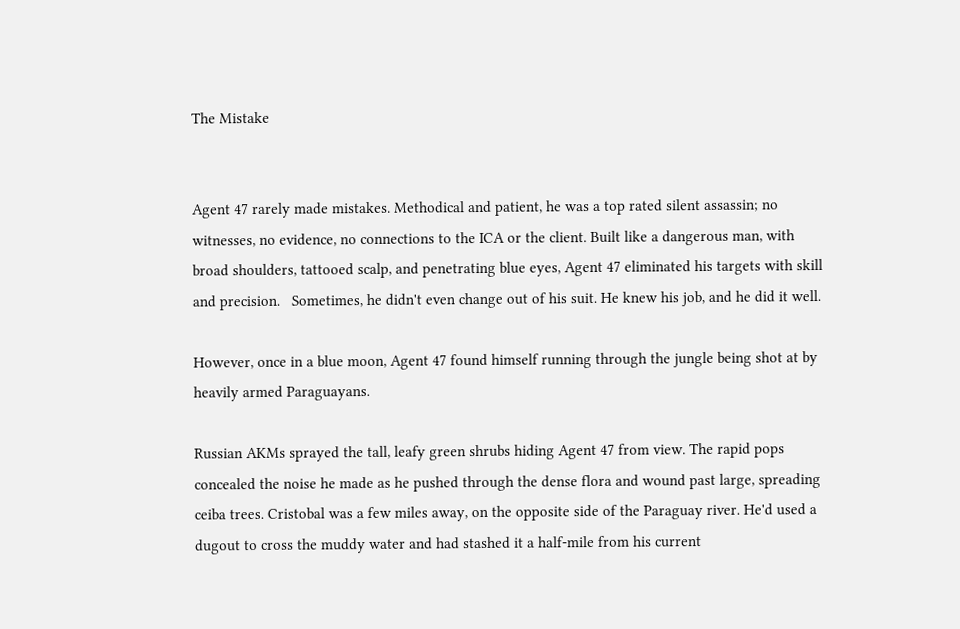The Mistake


Agent 47 rarely made mistakes. Methodical and patient, he was a top rated silent assassin; no witnesses, no evidence, no connections to the ICA or the client. Built like a dangerous man, with broad shoulders, tattooed scalp, and penetrating blue eyes, Agent 47 eliminated his targets with skill and precision.   Sometimes, he didn't even change out of his suit. He knew his job, and he did it well.

However, once in a blue moon, Agent 47 found himself running through the jungle being shot at by heavily armed Paraguayans.

Russian AKMs sprayed the tall, leafy green shrubs hiding Agent 47 from view. The rapid pops concealed the noise he made as he pushed through the dense flora and wound past large, spreading ceiba trees. Cristobal was a few miles away, on the opposite side of the Paraguay river. He'd used a dugout to cross the muddy water and had stashed it a half-mile from his current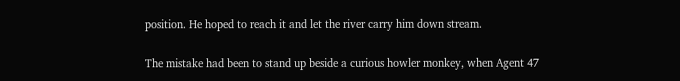position. He hoped to reach it and let the river carry him down stream.

The mistake had been to stand up beside a curious howler monkey, when Agent 47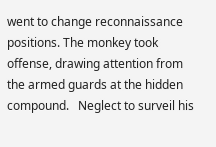went to change reconnaissance positions. The monkey took offense, drawing attention from the armed guards at the hidden compound.   Neglect to surveil his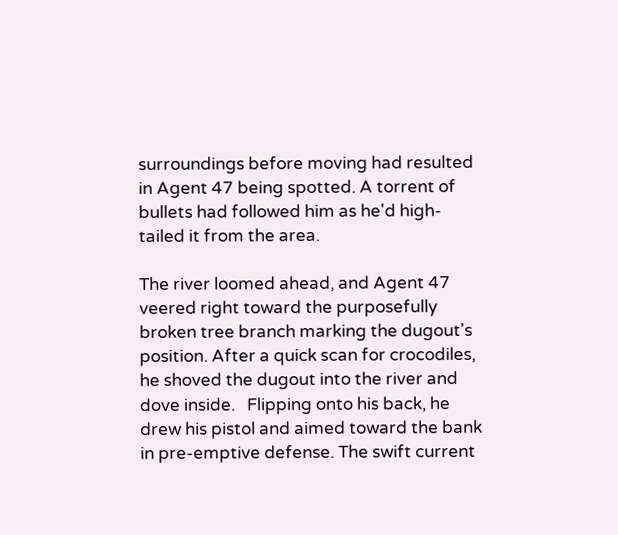surroundings before moving had resulted in Agent 47 being spotted. A torrent of bullets had followed him as he'd high-tailed it from the area.

The river loomed ahead, and Agent 47 veered right toward the purposefully broken tree branch marking the dugout's position. After a quick scan for crocodiles, he shoved the dugout into the river and dove inside.   Flipping onto his back, he drew his pistol and aimed toward the bank in pre-emptive defense. The swift current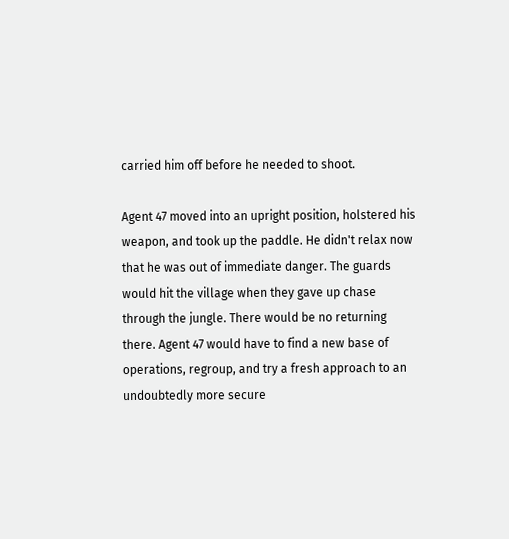carried him off before he needed to shoot.

Agent 47 moved into an upright position, holstered his weapon, and took up the paddle. He didn't relax now that he was out of immediate danger. The guards would hit the village when they gave up chase through the jungle. There would be no returning there. Agent 47 would have to find a new base of operations, regroup, and try a fresh approach to an undoubtedly more secure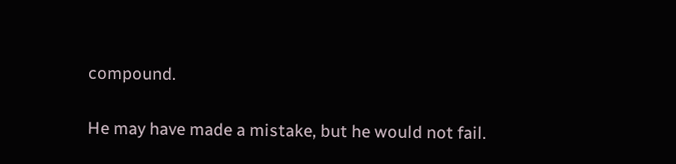compound.

He may have made a mistake, but he would not fail.